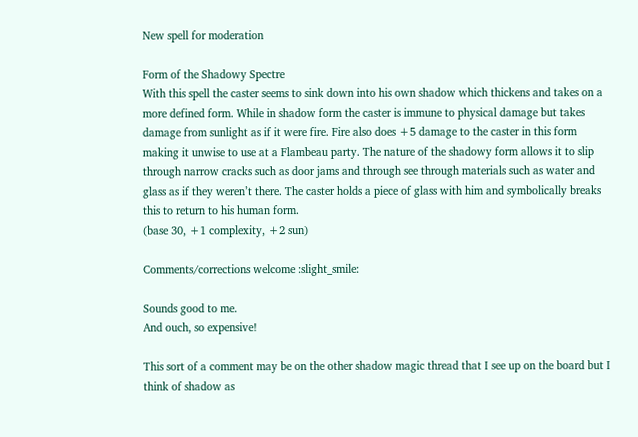New spell for moderation

Form of the Shadowy Spectre
With this spell the caster seems to sink down into his own shadow which thickens and takes on a more defined form. While in shadow form the caster is immune to physical damage but takes damage from sunlight as if it were fire. Fire also does +5 damage to the caster in this form making it unwise to use at a Flambeau party. The nature of the shadowy form allows it to slip through narrow cracks such as door jams and through see through materials such as water and glass as if they weren’t there. The caster holds a piece of glass with him and symbolically breaks this to return to his human form.
(base 30, +1 complexity, +2 sun)

Comments/corrections welcome :slight_smile:

Sounds good to me.
And ouch, so expensive!

This sort of a comment may be on the other shadow magic thread that I see up on the board but I think of shadow as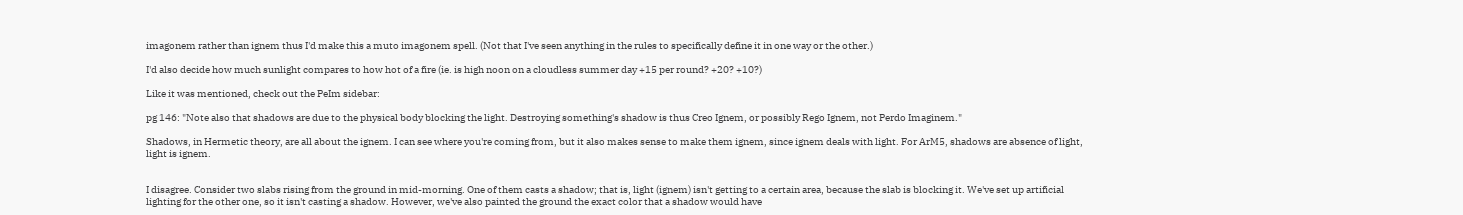imagonem rather than ignem thus I'd make this a muto imagonem spell. (Not that I've seen anything in the rules to specifically define it in one way or the other.)

I'd also decide how much sunlight compares to how hot of a fire (ie. is high noon on a cloudless summer day +15 per round? +20? +10?)

Like it was mentioned, check out the PeIm sidebar:

pg 146: "Note also that shadows are due to the physical body blocking the light. Destroying something's shadow is thus Creo Ignem, or possibly Rego Ignem, not Perdo Imaginem."

Shadows, in Hermetic theory, are all about the ignem. I can see where you're coming from, but it also makes sense to make them ignem, since ignem deals with light. For ArM5, shadows are absence of light, light is ignem.


I disagree. Consider two slabs rising from the ground in mid-morning. One of them casts a shadow; that is, light (ignem) isn't getting to a certain area, because the slab is blocking it. We've set up artificial lighting for the other one, so it isn't casting a shadow. However, we've also painted the ground the exact color that a shadow would have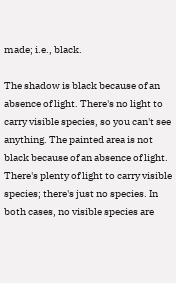made; i.e., black.

The shadow is black because of an absence of light. There's no light to carry visible species, so you can't see anything. The painted area is not black because of an absence of light. There's plenty of light to carry visible species; there's just no species. In both cases, no visible species are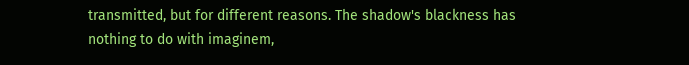transmitted, but for different reasons. The shadow's blackness has nothing to do with imaginem,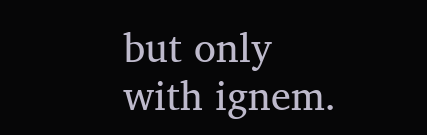but only with ignem.